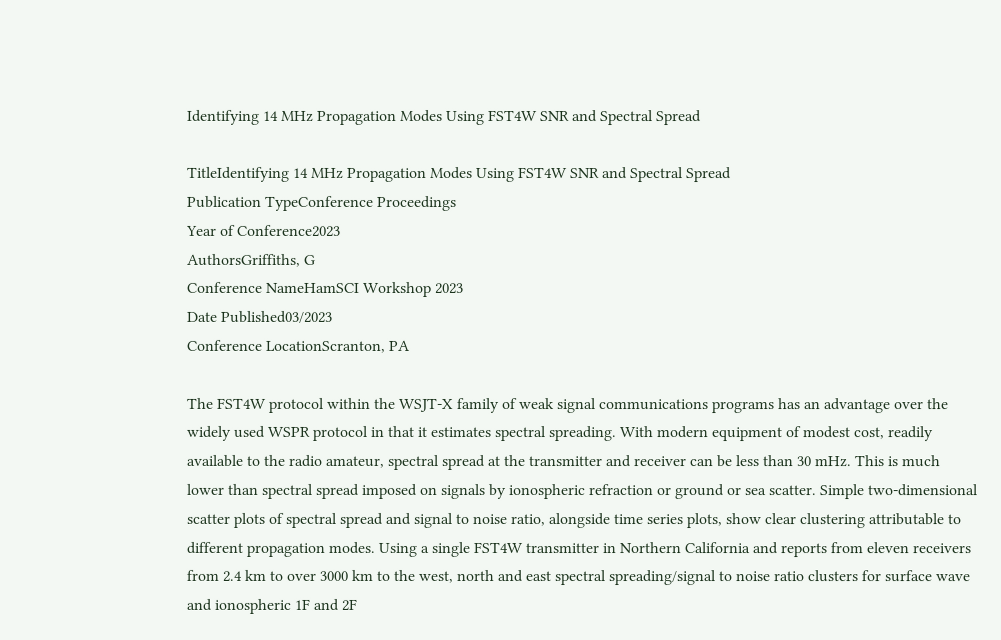Identifying 14 MHz Propagation Modes Using FST4W SNR and Spectral Spread

TitleIdentifying 14 MHz Propagation Modes Using FST4W SNR and Spectral Spread
Publication TypeConference Proceedings
Year of Conference2023
AuthorsGriffiths, G
Conference NameHamSCI Workshop 2023
Date Published03/2023
Conference LocationScranton, PA

The FST4W protocol within the WSJT-X family of weak signal communications programs has an advantage over the widely used WSPR protocol in that it estimates spectral spreading. With modern equipment of modest cost, readily available to the radio amateur, spectral spread at the transmitter and receiver can be less than 30 mHz. This is much lower than spectral spread imposed on signals by ionospheric refraction or ground or sea scatter. Simple two-dimensional scatter plots of spectral spread and signal to noise ratio, alongside time series plots, show clear clustering attributable to different propagation modes. Using a single FST4W transmitter in Northern California and reports from eleven receivers from 2.4 km to over 3000 km to the west, north and east spectral spreading/signal to noise ratio clusters for surface wave and ionospheric 1F and 2F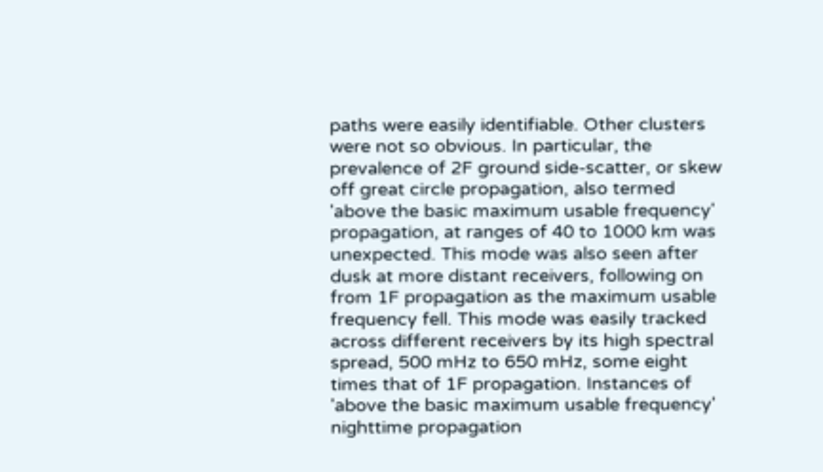paths were easily identifiable. Other clusters were not so obvious. In particular, the prevalence of 2F ground side-scatter, or skew off great circle propagation, also termed 'above the basic maximum usable frequency' propagation, at ranges of 40 to 1000 km was unexpected. This mode was also seen after dusk at more distant receivers, following on from 1F propagation as the maximum usable frequency fell. This mode was easily tracked across different receivers by its high spectral spread, 500 mHz to 650 mHz, some eight times that of 1F propagation. Instances of 'above the basic maximum usable frequency' nighttime propagation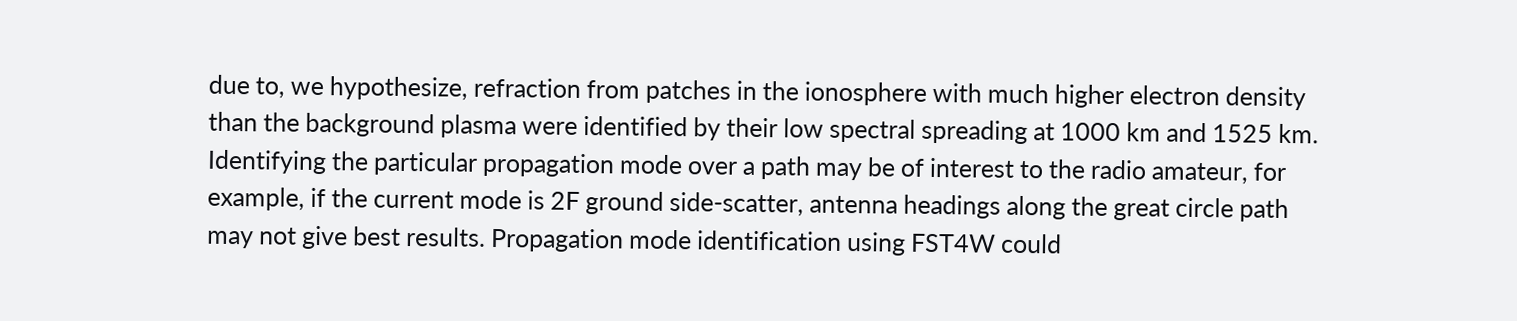due to, we hypothesize, refraction from patches in the ionosphere with much higher electron density than the background plasma were identified by their low spectral spreading at 1000 km and 1525 km. Identifying the particular propagation mode over a path may be of interest to the radio amateur, for example, if the current mode is 2F ground side-scatter, antenna headings along the great circle path may not give best results. Propagation mode identification using FST4W could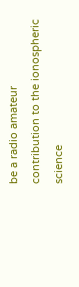be a radio amateur contribution to the ionospheric science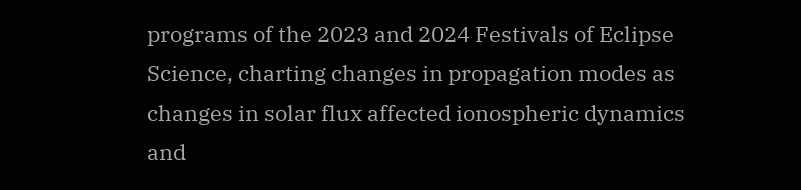programs of the 2023 and 2024 Festivals of Eclipse Science, charting changes in propagation modes as changes in solar flux affected ionospheric dynamics and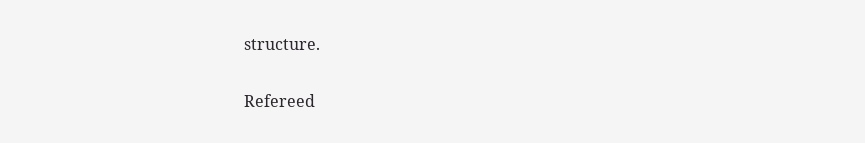structure.

Refereed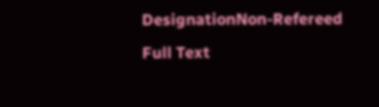DesignationNon-Refereed
Full Text